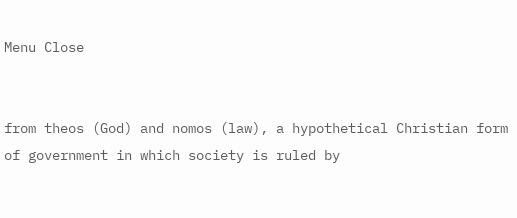Menu Close


from theos (God) and nomos (law), a hypothetical Christian form of government in which society is ruled by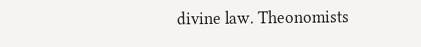divine law. Theonomists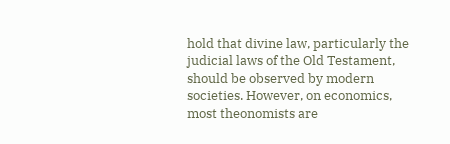hold that divine law, particularly the judicial laws of the Old Testament, should be observed by modern societies. However, on economics, most theonomists are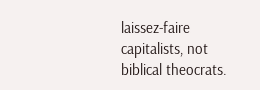laissez-faire capitalists, not biblical theocrats.